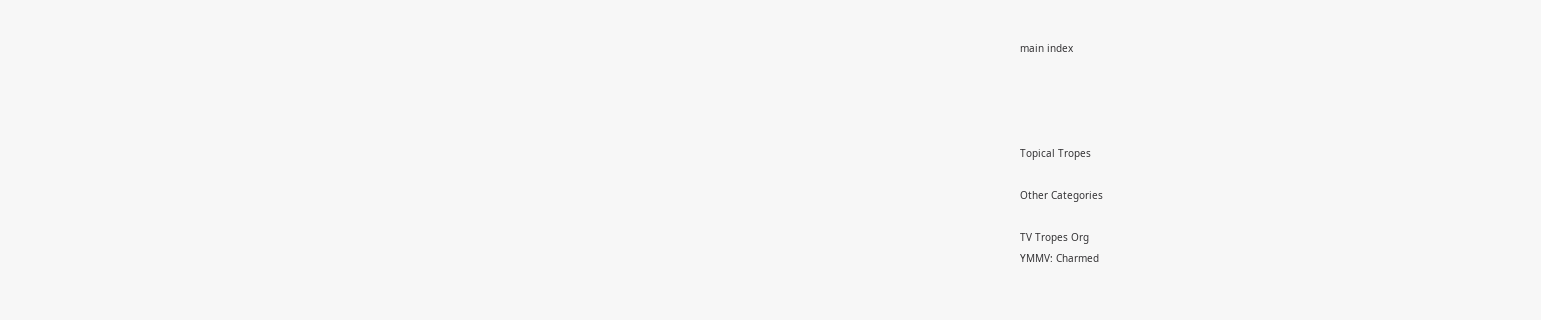main index




Topical Tropes

Other Categories

TV Tropes Org
YMMV: Charmed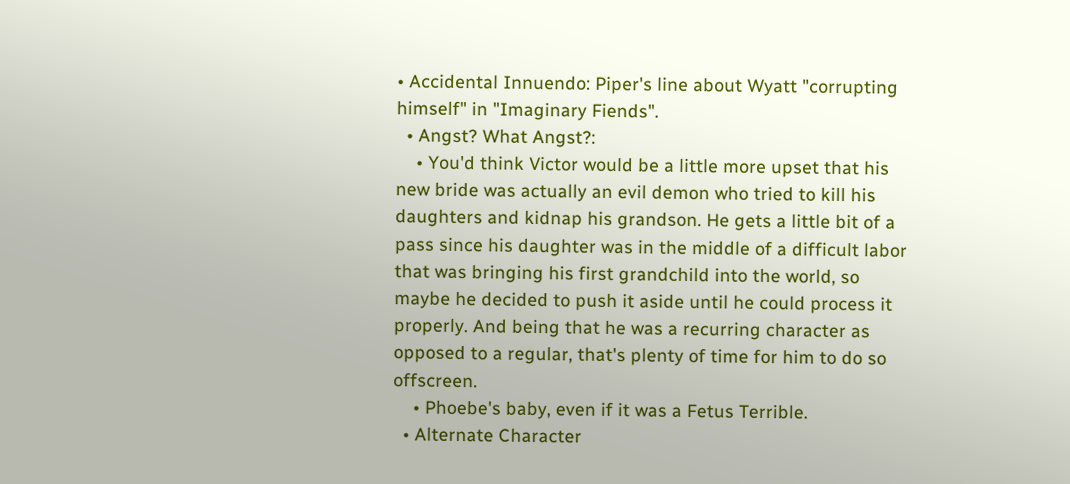• Accidental Innuendo: Piper's line about Wyatt "corrupting himself" in "Imaginary Fiends".
  • Angst? What Angst?:
    • You'd think Victor would be a little more upset that his new bride was actually an evil demon who tried to kill his daughters and kidnap his grandson. He gets a little bit of a pass since his daughter was in the middle of a difficult labor that was bringing his first grandchild into the world, so maybe he decided to push it aside until he could process it properly. And being that he was a recurring character as opposed to a regular, that's plenty of time for him to do so offscreen.
    • Phoebe's baby, even if it was a Fetus Terrible.
  • Alternate Character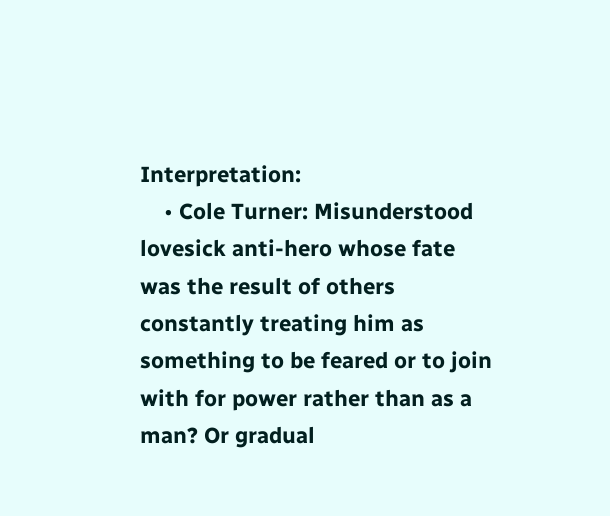Interpretation:
    • Cole Turner: Misunderstood lovesick anti-hero whose fate was the result of others constantly treating him as something to be feared or to join with for power rather than as a man? Or gradual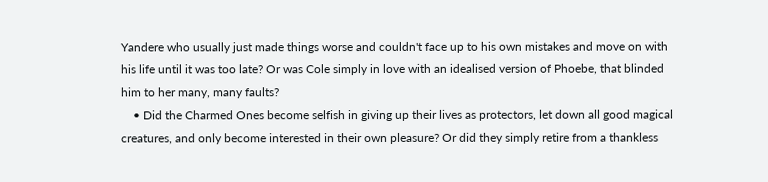Yandere who usually just made things worse and couldn't face up to his own mistakes and move on with his life until it was too late? Or was Cole simply in love with an idealised version of Phoebe, that blinded him to her many, many faults?
    • Did the Charmed Ones become selfish in giving up their lives as protectors, let down all good magical creatures, and only become interested in their own pleasure? Or did they simply retire from a thankless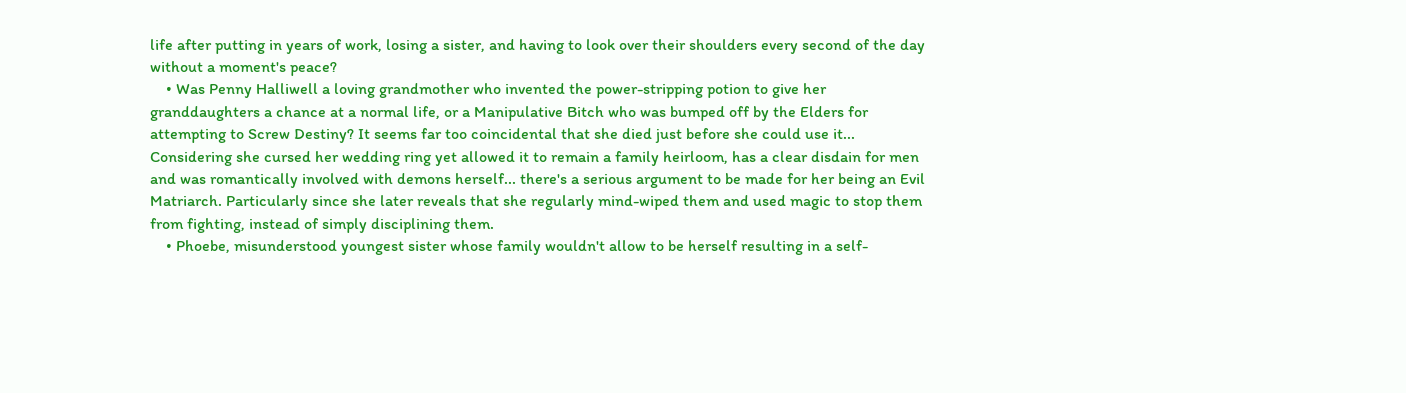life after putting in years of work, losing a sister, and having to look over their shoulders every second of the day without a moment's peace?
    • Was Penny Halliwell a loving grandmother who invented the power-stripping potion to give her granddaughters a chance at a normal life, or a Manipulative Bitch who was bumped off by the Elders for attempting to Screw Destiny? It seems far too coincidental that she died just before she could use it... Considering she cursed her wedding ring yet allowed it to remain a family heirloom, has a clear disdain for men and was romantically involved with demons herself... there's a serious argument to be made for her being an Evil Matriarch. Particularly since she later reveals that she regularly mind-wiped them and used magic to stop them from fighting, instead of simply disciplining them.
    • Phoebe, misunderstood youngest sister whose family wouldn't allow to be herself resulting in a self-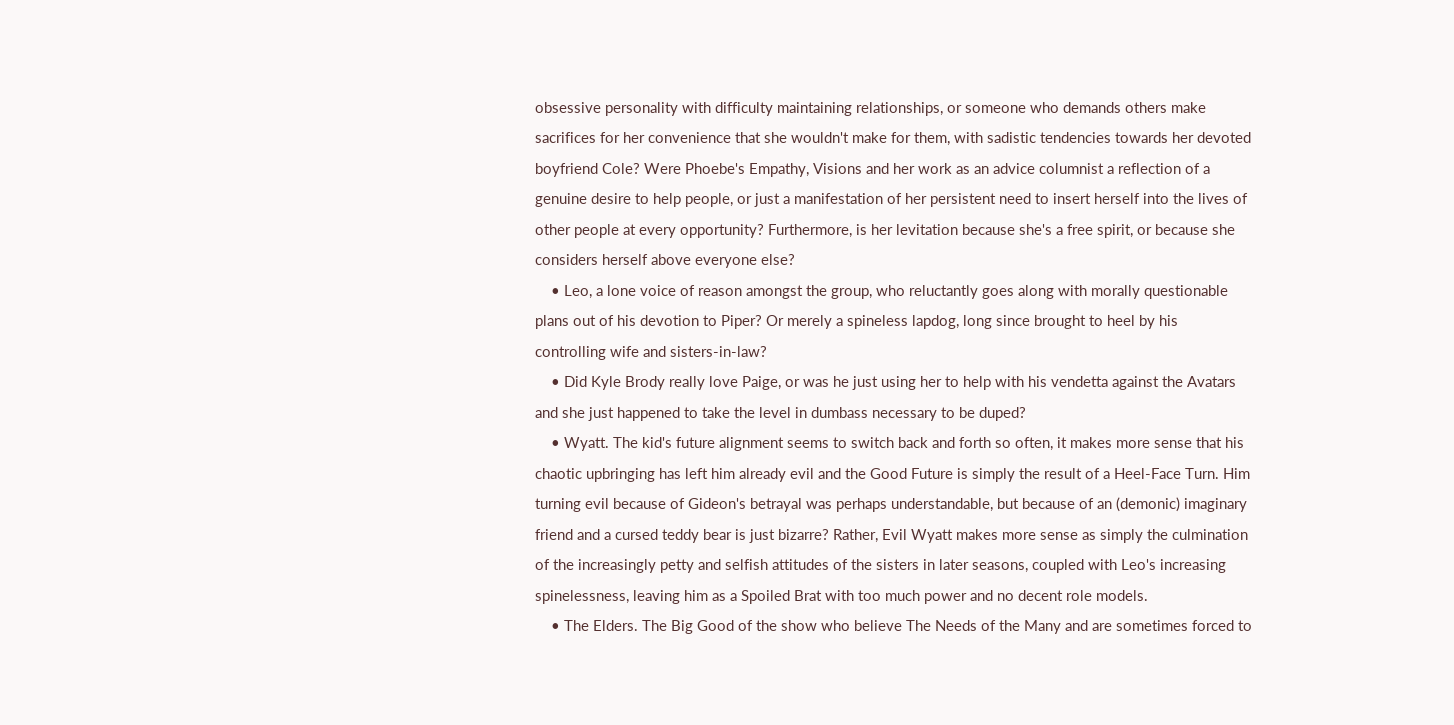obsessive personality with difficulty maintaining relationships, or someone who demands others make sacrifices for her convenience that she wouldn't make for them, with sadistic tendencies towards her devoted boyfriend Cole? Were Phoebe's Empathy, Visions and her work as an advice columnist a reflection of a genuine desire to help people, or just a manifestation of her persistent need to insert herself into the lives of other people at every opportunity? Furthermore, is her levitation because she's a free spirit, or because she considers herself above everyone else?
    • Leo, a lone voice of reason amongst the group, who reluctantly goes along with morally questionable plans out of his devotion to Piper? Or merely a spineless lapdog, long since brought to heel by his controlling wife and sisters-in-law?
    • Did Kyle Brody really love Paige, or was he just using her to help with his vendetta against the Avatars and she just happened to take the level in dumbass necessary to be duped?
    • Wyatt. The kid's future alignment seems to switch back and forth so often, it makes more sense that his chaotic upbringing has left him already evil and the Good Future is simply the result of a Heel-Face Turn. Him turning evil because of Gideon's betrayal was perhaps understandable, but because of an (demonic) imaginary friend and a cursed teddy bear is just bizarre? Rather, Evil Wyatt makes more sense as simply the culmination of the increasingly petty and selfish attitudes of the sisters in later seasons, coupled with Leo's increasing spinelessness, leaving him as a Spoiled Brat with too much power and no decent role models.
    • The Elders. The Big Good of the show who believe The Needs of the Many and are sometimes forced to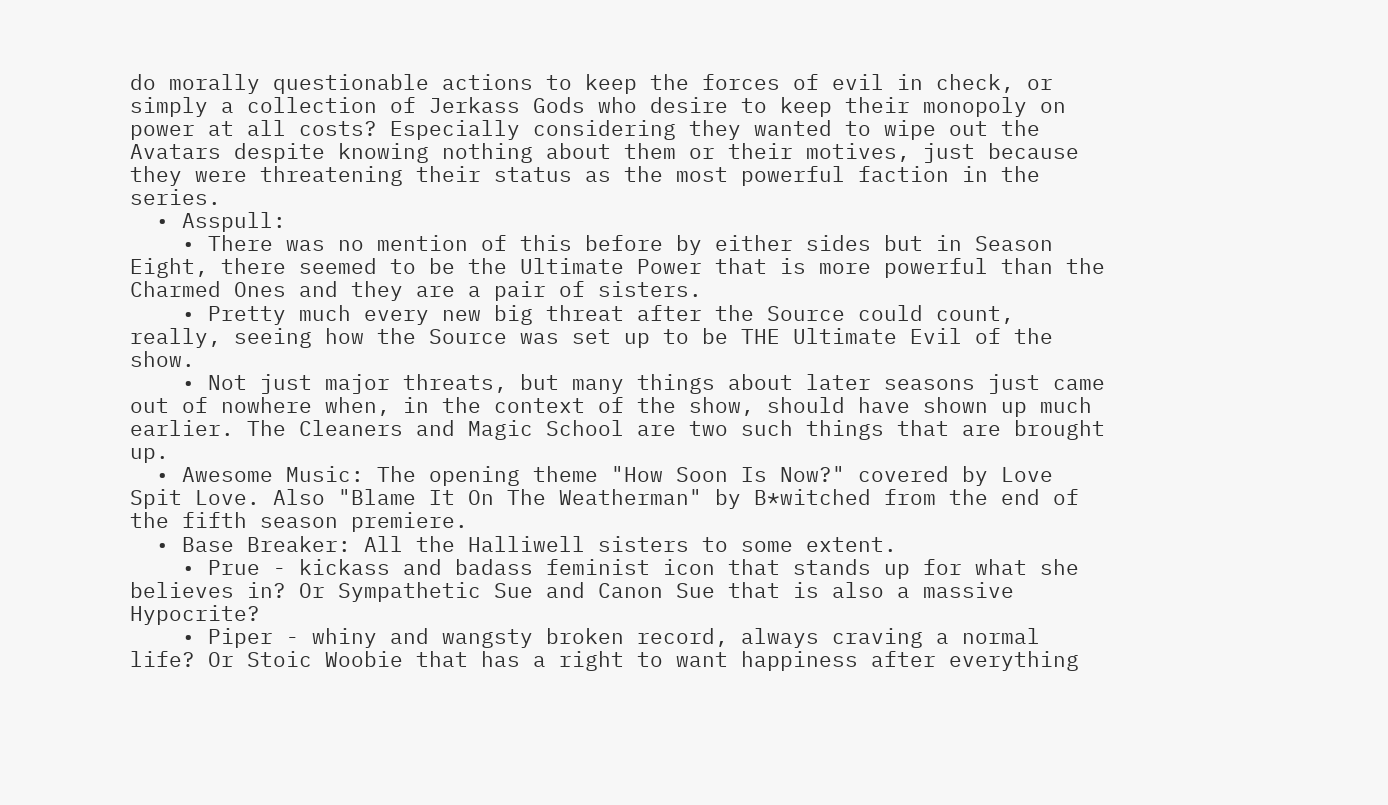do morally questionable actions to keep the forces of evil in check, or simply a collection of Jerkass Gods who desire to keep their monopoly on power at all costs? Especially considering they wanted to wipe out the Avatars despite knowing nothing about them or their motives, just because they were threatening their status as the most powerful faction in the series.
  • Asspull:
    • There was no mention of this before by either sides but in Season Eight, there seemed to be the Ultimate Power that is more powerful than the Charmed Ones and they are a pair of sisters.
    • Pretty much every new big threat after the Source could count, really, seeing how the Source was set up to be THE Ultimate Evil of the show.
    • Not just major threats, but many things about later seasons just came out of nowhere when, in the context of the show, should have shown up much earlier. The Cleaners and Magic School are two such things that are brought up.
  • Awesome Music: The opening theme "How Soon Is Now?" covered by Love Spit Love. Also "Blame It On The Weatherman" by B*witched from the end of the fifth season premiere.
  • Base Breaker: All the Halliwell sisters to some extent.
    • Prue - kickass and badass feminist icon that stands up for what she believes in? Or Sympathetic Sue and Canon Sue that is also a massive Hypocrite?
    • Piper - whiny and wangsty broken record, always craving a normal life? Or Stoic Woobie that has a right to want happiness after everything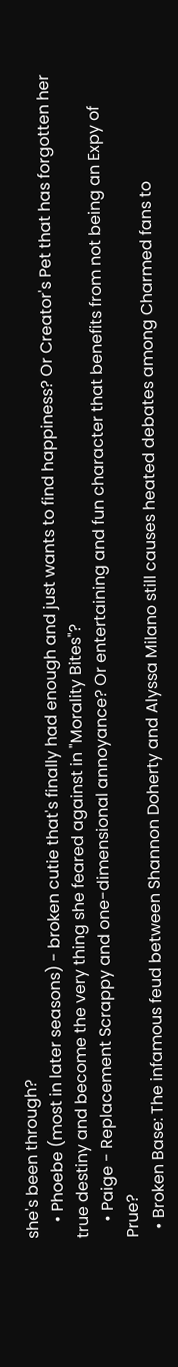she's been through?
    • Phoebe (most in later seasons) - broken cutie that's finally had enough and just wants to find happiness? Or Creator's Pet that has forgotten her true destiny and become the very thing she feared against in "Morality Bites"?
    • Paige - Replacement Scrappy and one-dimensional annoyance? Or entertaining and fun character that benefits from not being an Expy of Prue?
  • Broken Base: The infamous feud between Shannon Doherty and Alyssa Milano still causes heated debates among Charmed fans to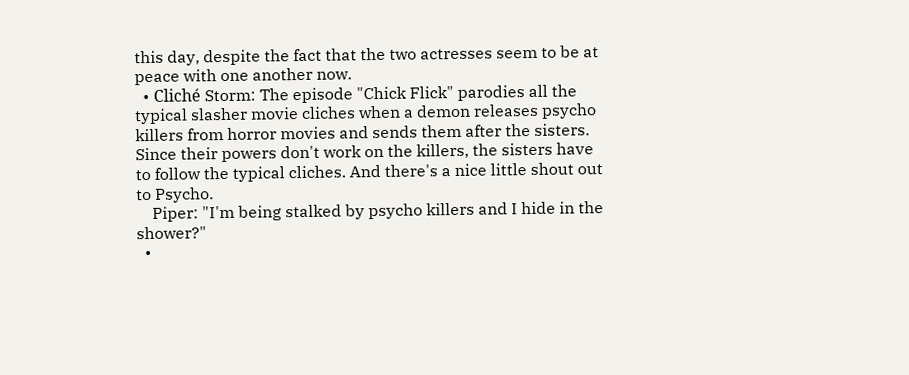this day, despite the fact that the two actresses seem to be at peace with one another now.
  • Cliché Storm: The episode "Chick Flick" parodies all the typical slasher movie cliches when a demon releases psycho killers from horror movies and sends them after the sisters. Since their powers don't work on the killers, the sisters have to follow the typical cliches. And there's a nice little shout out to Psycho.
    Piper: "I'm being stalked by psycho killers and I hide in the shower?"
  •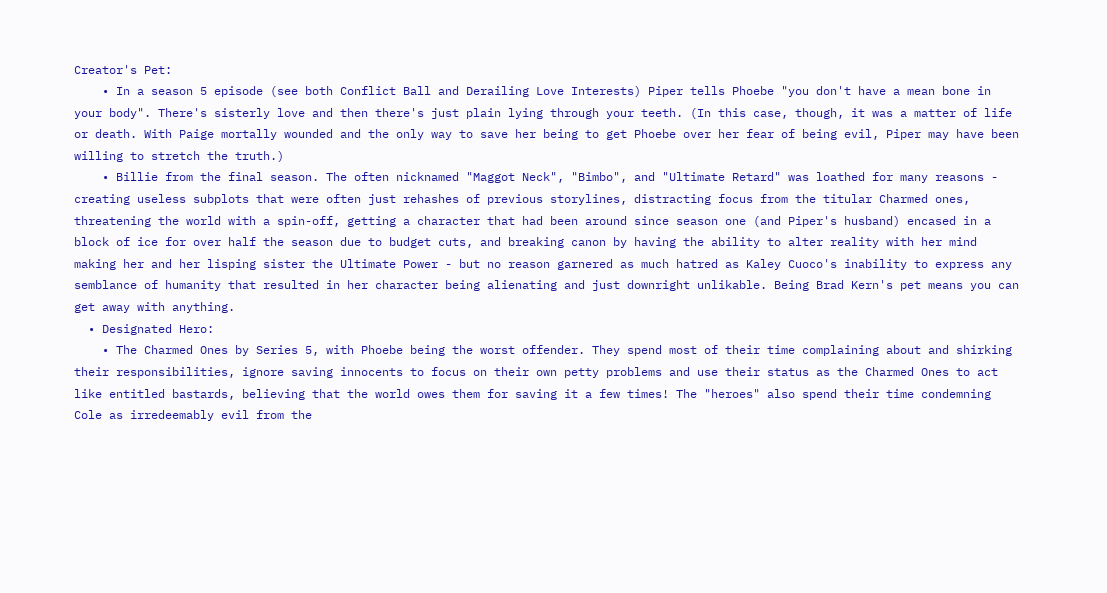Creator's Pet:
    • In a season 5 episode (see both Conflict Ball and Derailing Love Interests) Piper tells Phoebe "you don't have a mean bone in your body". There's sisterly love and then there's just plain lying through your teeth. (In this case, though, it was a matter of life or death. With Paige mortally wounded and the only way to save her being to get Phoebe over her fear of being evil, Piper may have been willing to stretch the truth.)
    • Billie from the final season. The often nicknamed "Maggot Neck", "Bimbo", and "Ultimate Retard" was loathed for many reasons - creating useless subplots that were often just rehashes of previous storylines, distracting focus from the titular Charmed ones, threatening the world with a spin-off, getting a character that had been around since season one (and Piper's husband) encased in a block of ice for over half the season due to budget cuts, and breaking canon by having the ability to alter reality with her mind making her and her lisping sister the Ultimate Power - but no reason garnered as much hatred as Kaley Cuoco's inability to express any semblance of humanity that resulted in her character being alienating and just downright unlikable. Being Brad Kern's pet means you can get away with anything.
  • Designated Hero:
    • The Charmed Ones by Series 5, with Phoebe being the worst offender. They spend most of their time complaining about and shirking their responsibilities, ignore saving innocents to focus on their own petty problems and use their status as the Charmed Ones to act like entitled bastards, believing that the world owes them for saving it a few times! The "heroes" also spend their time condemning Cole as irredeemably evil from the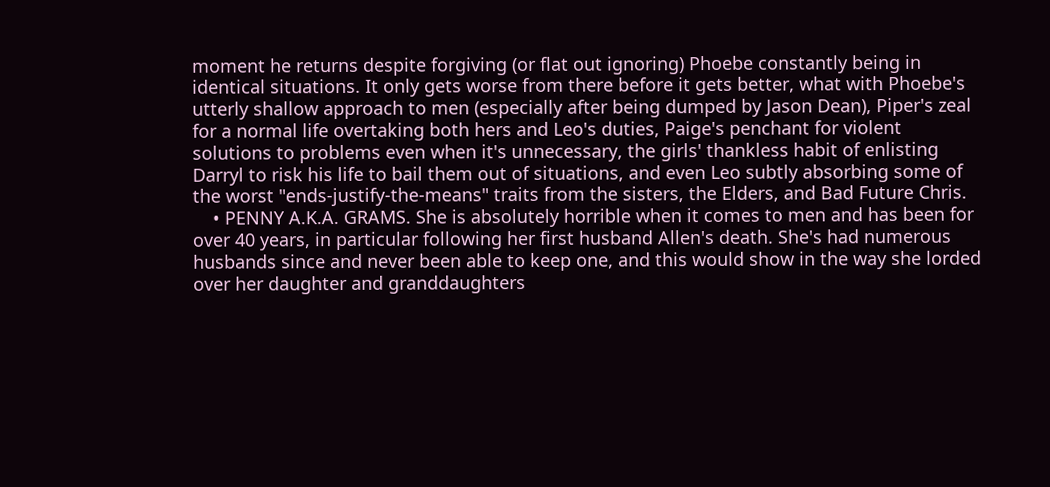moment he returns despite forgiving (or flat out ignoring) Phoebe constantly being in identical situations. It only gets worse from there before it gets better, what with Phoebe's utterly shallow approach to men (especially after being dumped by Jason Dean), Piper's zeal for a normal life overtaking both hers and Leo's duties, Paige's penchant for violent solutions to problems even when it's unnecessary, the girls' thankless habit of enlisting Darryl to risk his life to bail them out of situations, and even Leo subtly absorbing some of the worst "ends-justify-the-means" traits from the sisters, the Elders, and Bad Future Chris.
    • PENNY A.K.A. GRAMS. She is absolutely horrible when it comes to men and has been for over 40 years, in particular following her first husband Allen's death. She's had numerous husbands since and never been able to keep one, and this would show in the way she lorded over her daughter and granddaughters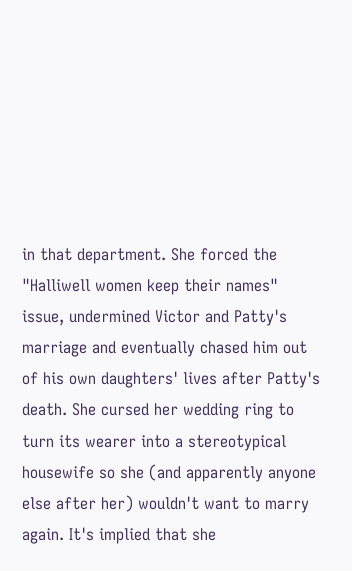in that department. She forced the "Halliwell women keep their names" issue, undermined Victor and Patty's marriage and eventually chased him out of his own daughters' lives after Patty's death. She cursed her wedding ring to turn its wearer into a stereotypical housewife so she (and apparently anyone else after her) wouldn't want to marry again. It's implied that she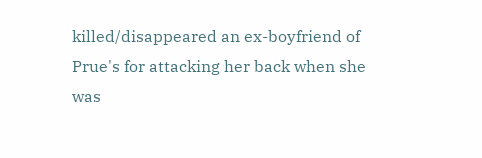killed/disappeared an ex-boyfriend of Prue's for attacking her back when she was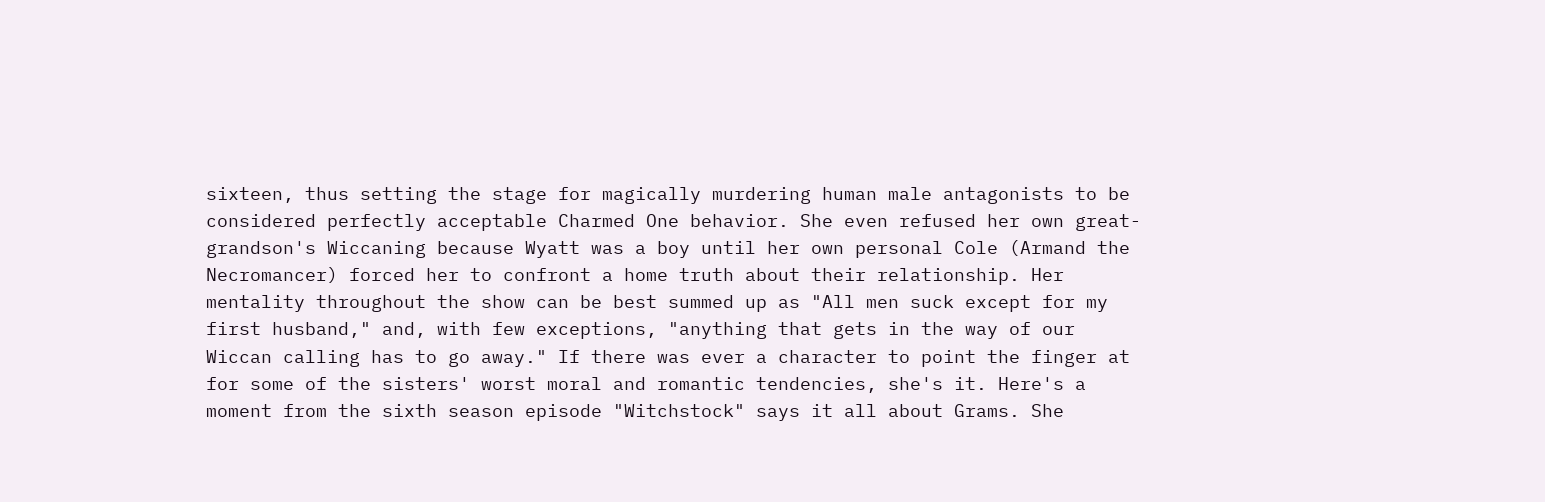sixteen, thus setting the stage for magically murdering human male antagonists to be considered perfectly acceptable Charmed One behavior. She even refused her own great-grandson's Wiccaning because Wyatt was a boy until her own personal Cole (Armand the Necromancer) forced her to confront a home truth about their relationship. Her mentality throughout the show can be best summed up as "All men suck except for my first husband," and, with few exceptions, "anything that gets in the way of our Wiccan calling has to go away." If there was ever a character to point the finger at for some of the sisters' worst moral and romantic tendencies, she's it. Here's a moment from the sixth season episode "Witchstock" says it all about Grams. She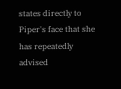states directly to Piper's face that she has repeatedly advised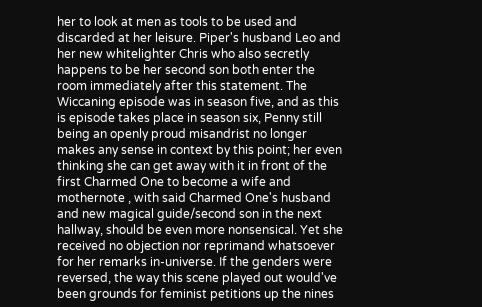her to look at men as tools to be used and discarded at her leisure. Piper's husband Leo and her new whitelighter Chris who also secretly happens to be her second son both enter the room immediately after this statement. The Wiccaning episode was in season five, and as this is episode takes place in season six, Penny still being an openly proud misandrist no longer makes any sense in context by this point; her even thinking she can get away with it in front of the first Charmed One to become a wife and mothernote , with said Charmed One's husband and new magical guide/second son in the next hallway, should be even more nonsensical. Yet she received no objection nor reprimand whatsoever for her remarks in-universe. If the genders were reversed, the way this scene played out would've been grounds for feminist petitions up the nines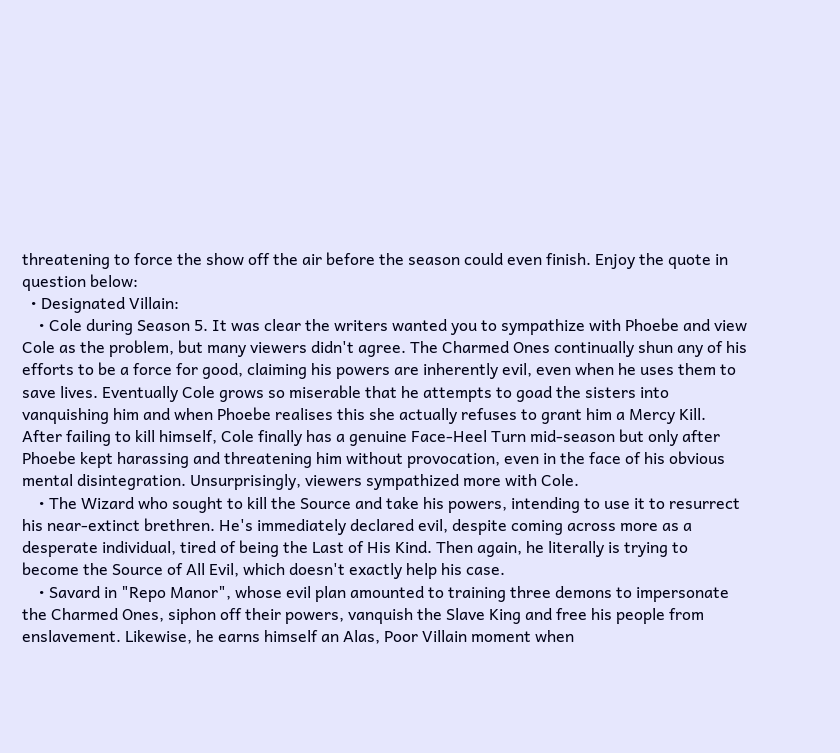threatening to force the show off the air before the season could even finish. Enjoy the quote in question below:
  • Designated Villain:
    • Cole during Season 5. It was clear the writers wanted you to sympathize with Phoebe and view Cole as the problem, but many viewers didn't agree. The Charmed Ones continually shun any of his efforts to be a force for good, claiming his powers are inherently evil, even when he uses them to save lives. Eventually Cole grows so miserable that he attempts to goad the sisters into vanquishing him and when Phoebe realises this she actually refuses to grant him a Mercy Kill. After failing to kill himself, Cole finally has a genuine Face-Heel Turn mid-season but only after Phoebe kept harassing and threatening him without provocation, even in the face of his obvious mental disintegration. Unsurprisingly, viewers sympathized more with Cole.
    • The Wizard who sought to kill the Source and take his powers, intending to use it to resurrect his near-extinct brethren. He's immediately declared evil, despite coming across more as a desperate individual, tired of being the Last of His Kind. Then again, he literally is trying to become the Source of All Evil, which doesn't exactly help his case.
    • Savard in "Repo Manor", whose evil plan amounted to training three demons to impersonate the Charmed Ones, siphon off their powers, vanquish the Slave King and free his people from enslavement. Likewise, he earns himself an Alas, Poor Villain moment when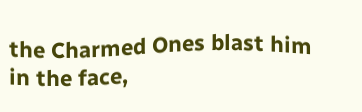the Charmed Ones blast him in the face,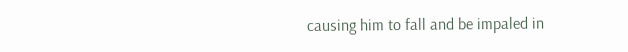causing him to fall and be impaled in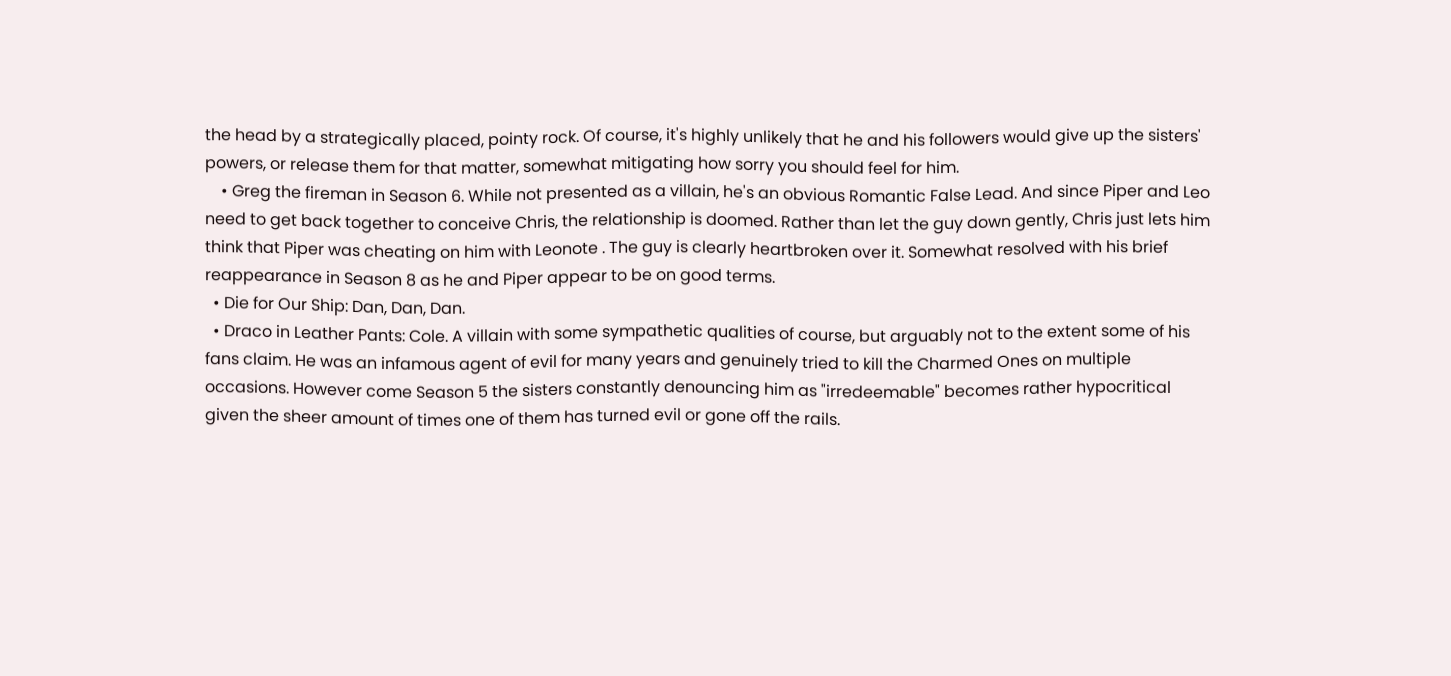the head by a strategically placed, pointy rock. Of course, it's highly unlikely that he and his followers would give up the sisters' powers, or release them for that matter, somewhat mitigating how sorry you should feel for him.
    • Greg the fireman in Season 6. While not presented as a villain, he's an obvious Romantic False Lead. And since Piper and Leo need to get back together to conceive Chris, the relationship is doomed. Rather than let the guy down gently, Chris just lets him think that Piper was cheating on him with Leonote . The guy is clearly heartbroken over it. Somewhat resolved with his brief reappearance in Season 8 as he and Piper appear to be on good terms.
  • Die for Our Ship: Dan, Dan, Dan.
  • Draco in Leather Pants: Cole. A villain with some sympathetic qualities of course, but arguably not to the extent some of his fans claim. He was an infamous agent of evil for many years and genuinely tried to kill the Charmed Ones on multiple occasions. However come Season 5 the sisters constantly denouncing him as "irredeemable" becomes rather hypocritical given the sheer amount of times one of them has turned evil or gone off the rails.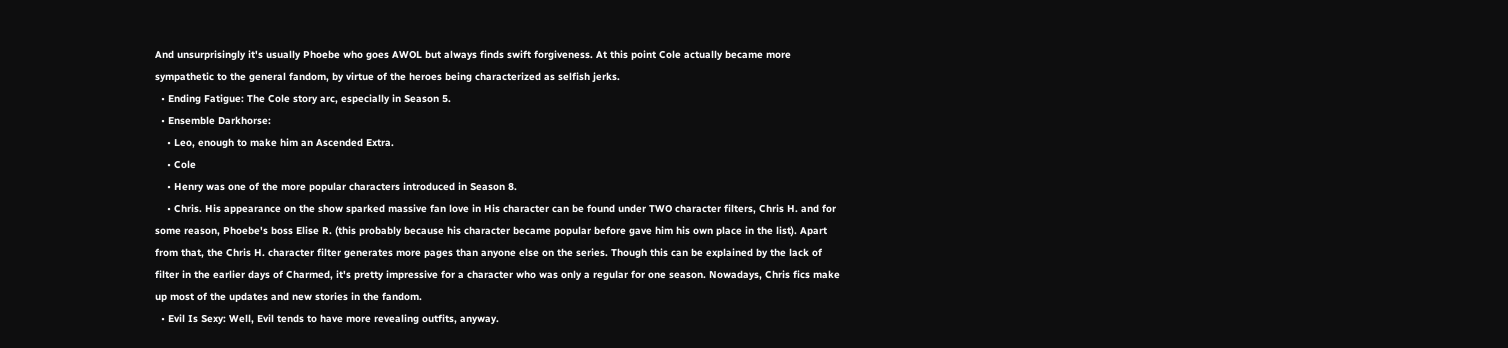And unsurprisingly it's usually Phoebe who goes AWOL but always finds swift forgiveness. At this point Cole actually became more sympathetic to the general fandom, by virtue of the heroes being characterized as selfish jerks.
  • Ending Fatigue: The Cole story arc, especially in Season 5.
  • Ensemble Darkhorse:
    • Leo, enough to make him an Ascended Extra.
    • Cole
    • Henry was one of the more popular characters introduced in Season 8.
    • Chris. His appearance on the show sparked massive fan love in His character can be found under TWO character filters, Chris H. and for some reason, Phoebe's boss Elise R. (this probably because his character became popular before gave him his own place in the list). Apart from that, the Chris H. character filter generates more pages than anyone else on the series. Though this can be explained by the lack of filter in the earlier days of Charmed, it's pretty impressive for a character who was only a regular for one season. Nowadays, Chris fics make up most of the updates and new stories in the fandom.
  • Evil Is Sexy: Well, Evil tends to have more revealing outfits, anyway.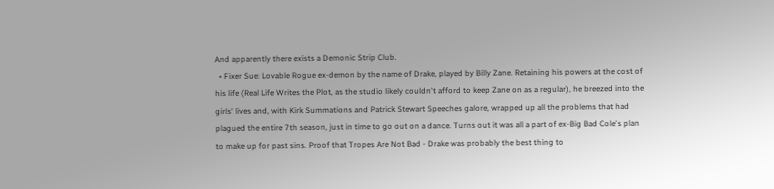And apparently there exists a Demonic Strip Club.
  • Fixer Sue: Lovable Rogue ex-demon by the name of Drake, played by Billy Zane. Retaining his powers at the cost of his life (Real Life Writes the Plot, as the studio likely couldn't afford to keep Zane on as a regular), he breezed into the girls' lives and, with Kirk Summations and Patrick Stewart Speeches galore, wrapped up all the problems that had plagued the entire 7th season, just in time to go out on a dance. Turns out it was all a part of ex-Big Bad Cole's plan to make up for past sins. Proof that Tropes Are Not Bad - Drake was probably the best thing to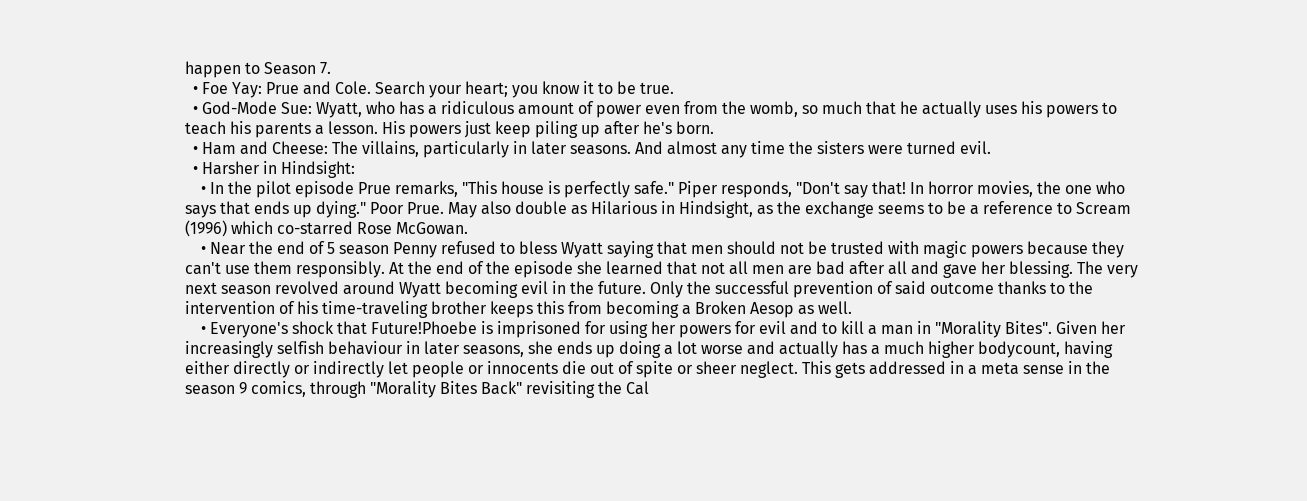happen to Season 7.
  • Foe Yay: Prue and Cole. Search your heart; you know it to be true.
  • God-Mode Sue: Wyatt, who has a ridiculous amount of power even from the womb, so much that he actually uses his powers to teach his parents a lesson. His powers just keep piling up after he's born.
  • Ham and Cheese: The villains, particularly in later seasons. And almost any time the sisters were turned evil.
  • Harsher in Hindsight:
    • In the pilot episode Prue remarks, "This house is perfectly safe." Piper responds, "Don't say that! In horror movies, the one who says that ends up dying." Poor Prue. May also double as Hilarious in Hindsight, as the exchange seems to be a reference to Scream (1996) which co-starred Rose McGowan.
    • Near the end of 5 season Penny refused to bless Wyatt saying that men should not be trusted with magic powers because they can't use them responsibly. At the end of the episode she learned that not all men are bad after all and gave her blessing. The very next season revolved around Wyatt becoming evil in the future. Only the successful prevention of said outcome thanks to the intervention of his time-traveling brother keeps this from becoming a Broken Aesop as well.
    • Everyone's shock that Future!Phoebe is imprisoned for using her powers for evil and to kill a man in "Morality Bites". Given her increasingly selfish behaviour in later seasons, she ends up doing a lot worse and actually has a much higher bodycount, having either directly or indirectly let people or innocents die out of spite or sheer neglect. This gets addressed in a meta sense in the season 9 comics, through "Morality Bites Back" revisiting the Cal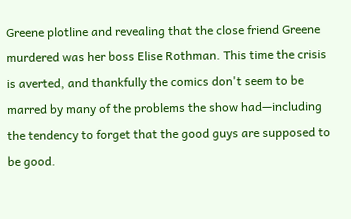Greene plotline and revealing that the close friend Greene murdered was her boss Elise Rothman. This time the crisis is averted, and thankfully the comics don't seem to be marred by many of the problems the show had—including the tendency to forget that the good guys are supposed to be good.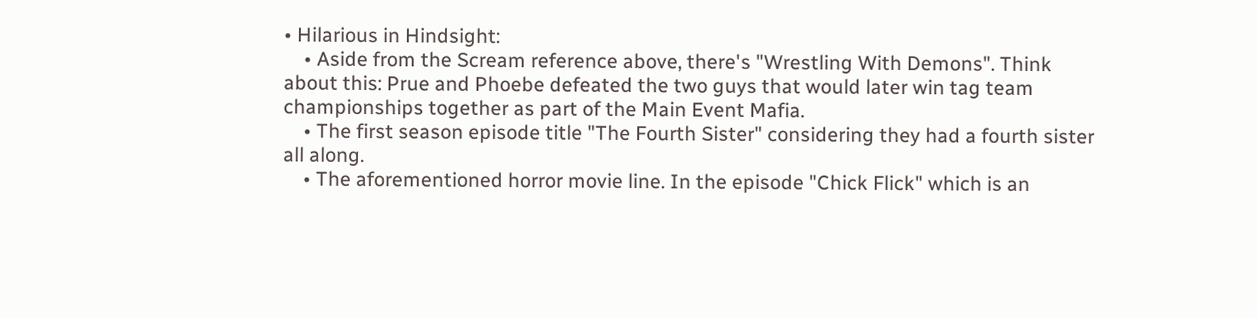• Hilarious in Hindsight:
    • Aside from the Scream reference above, there's "Wrestling With Demons". Think about this: Prue and Phoebe defeated the two guys that would later win tag team championships together as part of the Main Event Mafia.
    • The first season episode title "The Fourth Sister" considering they had a fourth sister all along.
    • The aforementioned horror movie line. In the episode "Chick Flick" which is an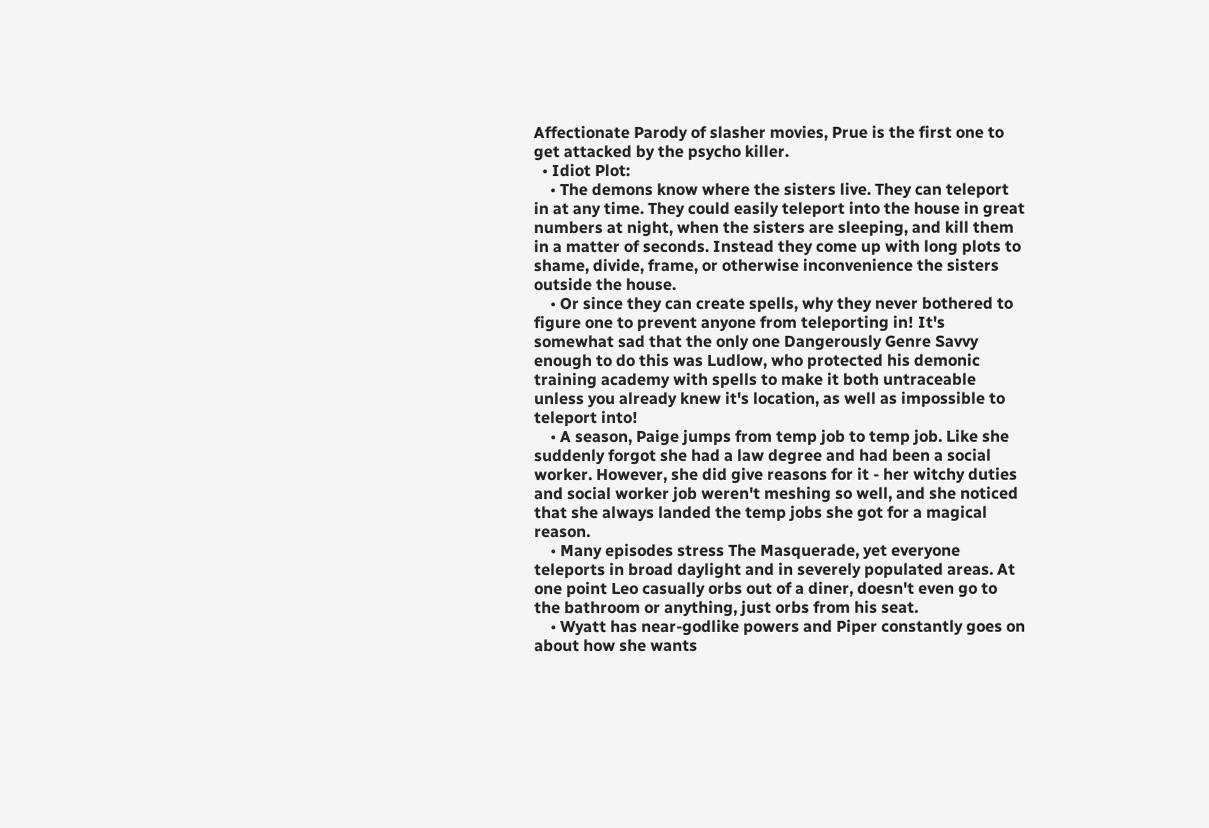Affectionate Parody of slasher movies, Prue is the first one to get attacked by the psycho killer.
  • Idiot Plot:
    • The demons know where the sisters live. They can teleport in at any time. They could easily teleport into the house in great numbers at night, when the sisters are sleeping, and kill them in a matter of seconds. Instead they come up with long plots to shame, divide, frame, or otherwise inconvenience the sisters outside the house.
    • Or since they can create spells, why they never bothered to figure one to prevent anyone from teleporting in! It's somewhat sad that the only one Dangerously Genre Savvy enough to do this was Ludlow, who protected his demonic training academy with spells to make it both untraceable unless you already knew it's location, as well as impossible to teleport into!
    • A season, Paige jumps from temp job to temp job. Like she suddenly forgot she had a law degree and had been a social worker. However, she did give reasons for it - her witchy duties and social worker job weren't meshing so well, and she noticed that she always landed the temp jobs she got for a magical reason.
    • Many episodes stress The Masquerade, yet everyone teleports in broad daylight and in severely populated areas. At one point Leo casually orbs out of a diner, doesn't even go to the bathroom or anything, just orbs from his seat.
    • Wyatt has near-godlike powers and Piper constantly goes on about how she wants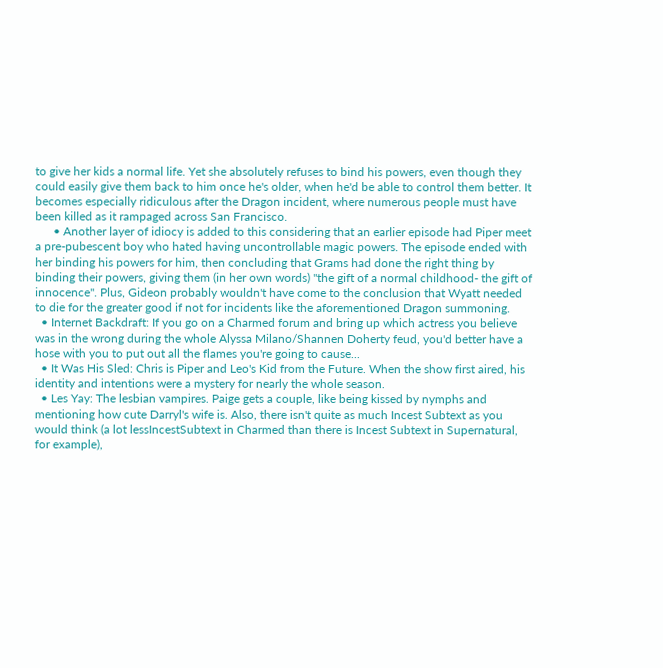to give her kids a normal life. Yet she absolutely refuses to bind his powers, even though they could easily give them back to him once he's older, when he'd be able to control them better. It becomes especially ridiculous after the Dragon incident, where numerous people must have been killed as it rampaged across San Francisco.
      • Another layer of idiocy is added to this considering that an earlier episode had Piper meet a pre-pubescent boy who hated having uncontrollable magic powers. The episode ended with her binding his powers for him, then concluding that Grams had done the right thing by binding their powers, giving them (in her own words) "the gift of a normal childhood- the gift of innocence". Plus, Gideon probably wouldn't have come to the conclusion that Wyatt needed to die for the greater good if not for incidents like the aforementioned Dragon summoning.
  • Internet Backdraft: If you go on a Charmed forum and bring up which actress you believe was in the wrong during the whole Alyssa Milano/Shannen Doherty feud, you'd better have a hose with you to put out all the flames you're going to cause...
  • It Was His Sled: Chris is Piper and Leo's Kid from the Future. When the show first aired, his identity and intentions were a mystery for nearly the whole season.
  • Les Yay: The lesbian vampires. Paige gets a couple, like being kissed by nymphs and mentioning how cute Darryl's wife is. Also, there isn't quite as much Incest Subtext as you would think (a lot lessIncestSubtext in Charmed than there is Incest Subtext in Supernatural, for example),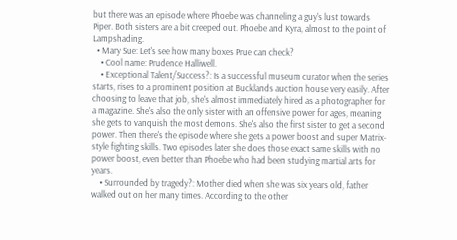but there was an episode where Phoebe was channeling a guy's lust towards Piper. Both sisters are a bit creeped out. Phoebe and Kyra, almost to the point of Lampshading.
  • Mary Sue: Let's see how many boxes Prue can check?
    • Cool name: Prudence Halliwell.
    • Exceptional Talent/Success?: Is a successful museum curator when the series starts, rises to a prominent position at Bucklands auction house very easily. After choosing to leave that job, she's almost immediately hired as a photographer for a magazine. She's also the only sister with an offensive power for ages, meaning she gets to vanquish the most demons. She's also the first sister to get a second power. Then there's the episode where she gets a power boost and super Matrix-style fighting skills. Two episodes later she does those exact same skills with no power boost, even better than Phoebe who had been studying martial arts for years.
    • Surrounded by tragedy?: Mother died when she was six years old, father walked out on her many times. According to the other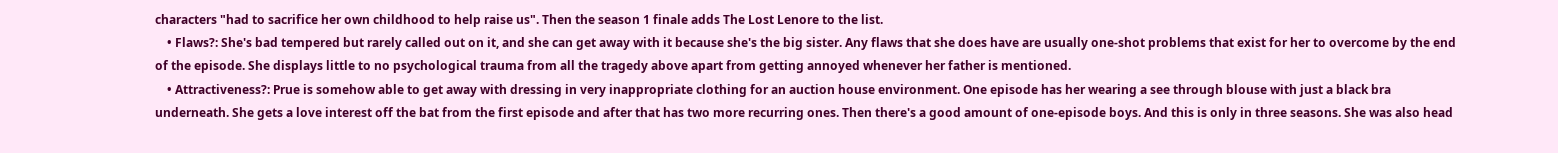characters "had to sacrifice her own childhood to help raise us". Then the season 1 finale adds The Lost Lenore to the list.
    • Flaws?: She's bad tempered but rarely called out on it, and she can get away with it because she's the big sister. Any flaws that she does have are usually one-shot problems that exist for her to overcome by the end of the episode. She displays little to no psychological trauma from all the tragedy above apart from getting annoyed whenever her father is mentioned.
    • Attractiveness?: Prue is somehow able to get away with dressing in very inappropriate clothing for an auction house environment. One episode has her wearing a see through blouse with just a black bra underneath. She gets a love interest off the bat from the first episode and after that has two more recurring ones. Then there's a good amount of one-episode boys. And this is only in three seasons. She was also head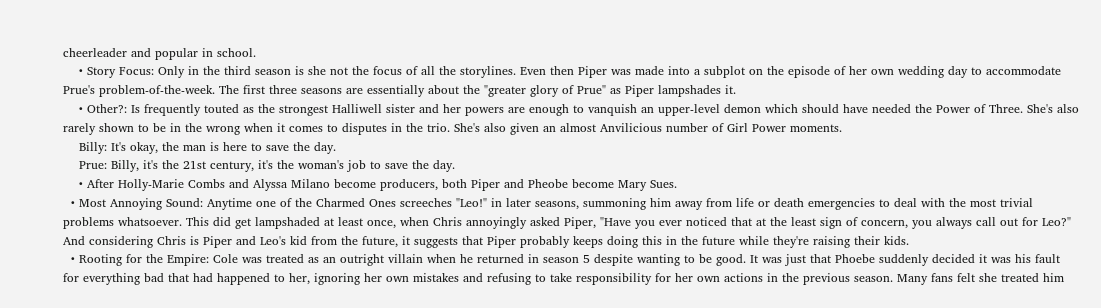cheerleader and popular in school.
    • Story Focus: Only in the third season is she not the focus of all the storylines. Even then Piper was made into a subplot on the episode of her own wedding day to accommodate Prue's problem-of-the-week. The first three seasons are essentially about the "greater glory of Prue" as Piper lampshades it.
    • Other?: Is frequently touted as the strongest Halliwell sister and her powers are enough to vanquish an upper-level demon which should have needed the Power of Three. She's also rarely shown to be in the wrong when it comes to disputes in the trio. She's also given an almost Anvilicious number of Girl Power moments.
    Billy: It's okay, the man is here to save the day.
    Prue: Billy, it's the 21st century, it's the woman's job to save the day.
    • After Holly-Marie Combs and Alyssa Milano become producers, both Piper and Pheobe become Mary Sues.
  • Most Annoying Sound: Anytime one of the Charmed Ones screeches "Leo!" in later seasons, summoning him away from life or death emergencies to deal with the most trivial problems whatsoever. This did get lampshaded at least once, when Chris annoyingly asked Piper, "Have you ever noticed that at the least sign of concern, you always call out for Leo?" And considering Chris is Piper and Leo's kid from the future, it suggests that Piper probably keeps doing this in the future while they're raising their kids.
  • Rooting for the Empire: Cole was treated as an outright villain when he returned in season 5 despite wanting to be good. It was just that Phoebe suddenly decided it was his fault for everything bad that had happened to her, ignoring her own mistakes and refusing to take responsibility for her own actions in the previous season. Many fans felt she treated him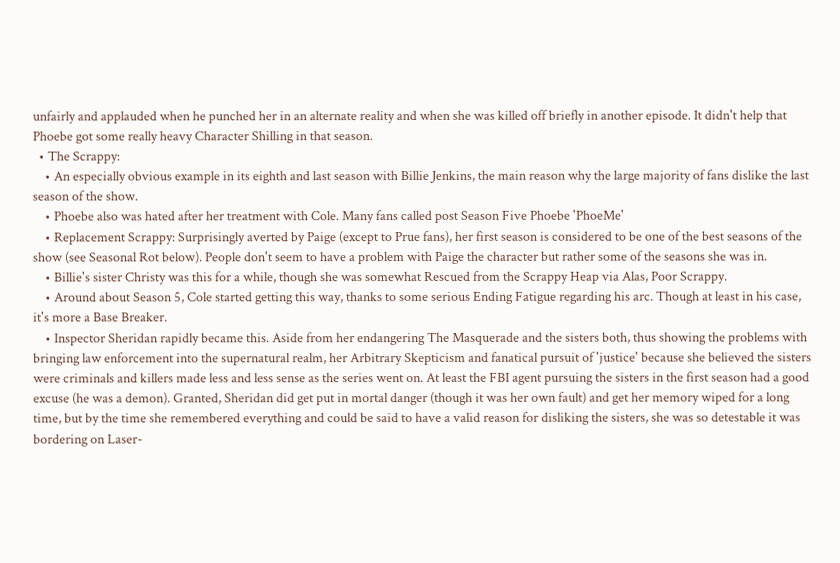unfairly and applauded when he punched her in an alternate reality and when she was killed off briefly in another episode. It didn't help that Phoebe got some really heavy Character Shilling in that season.
  • The Scrappy:
    • An especially obvious example in its eighth and last season with Billie Jenkins, the main reason why the large majority of fans dislike the last season of the show.
    • Phoebe also was hated after her treatment with Cole. Many fans called post Season Five Phoebe 'PhoeMe'
    • Replacement Scrappy: Surprisingly averted by Paige (except to Prue fans), her first season is considered to be one of the best seasons of the show (see Seasonal Rot below). People don't seem to have a problem with Paige the character but rather some of the seasons she was in.
    • Billie's sister Christy was this for a while, though she was somewhat Rescued from the Scrappy Heap via Alas, Poor Scrappy.
    • Around about Season 5, Cole started getting this way, thanks to some serious Ending Fatigue regarding his arc. Though at least in his case, it's more a Base Breaker.
    • Inspector Sheridan rapidly became this. Aside from her endangering The Masquerade and the sisters both, thus showing the problems with bringing law enforcement into the supernatural realm, her Arbitrary Skepticism and fanatical pursuit of 'justice' because she believed the sisters were criminals and killers made less and less sense as the series went on. At least the FBI agent pursuing the sisters in the first season had a good excuse (he was a demon). Granted, Sheridan did get put in mortal danger (though it was her own fault) and get her memory wiped for a long time, but by the time she remembered everything and could be said to have a valid reason for disliking the sisters, she was so detestable it was bordering on Laser-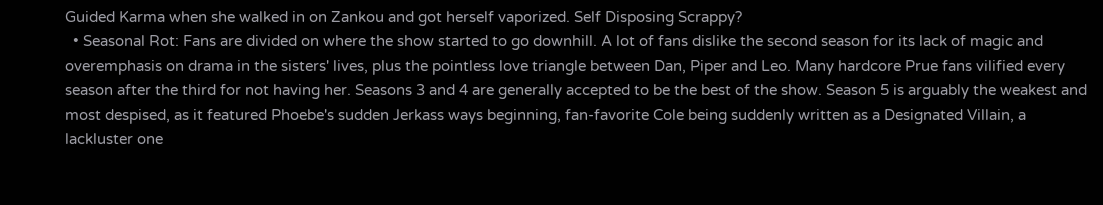Guided Karma when she walked in on Zankou and got herself vaporized. Self Disposing Scrappy?
  • Seasonal Rot: Fans are divided on where the show started to go downhill. A lot of fans dislike the second season for its lack of magic and overemphasis on drama in the sisters' lives, plus the pointless love triangle between Dan, Piper and Leo. Many hardcore Prue fans vilified every season after the third for not having her. Seasons 3 and 4 are generally accepted to be the best of the show. Season 5 is arguably the weakest and most despised, as it featured Phoebe's sudden Jerkass ways beginning, fan-favorite Cole being suddenly written as a Designated Villain, a lackluster one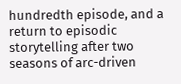hundredth episode, and a return to episodic storytelling after two seasons of arc-driven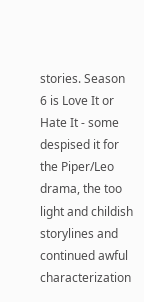stories. Season 6 is Love It or Hate It - some despised it for the Piper/Leo drama, the too light and childish storylines and continued awful characterization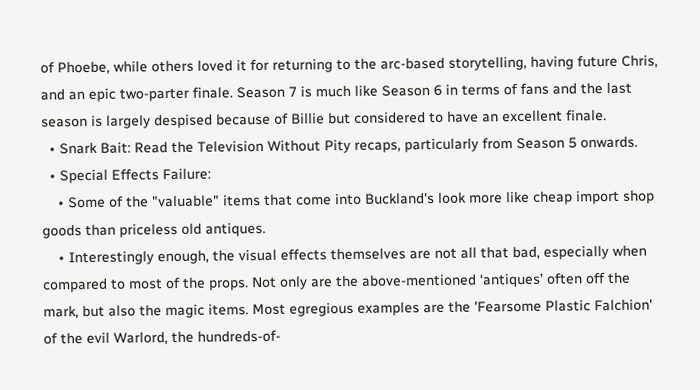of Phoebe, while others loved it for returning to the arc-based storytelling, having future Chris, and an epic two-parter finale. Season 7 is much like Season 6 in terms of fans and the last season is largely despised because of Billie but considered to have an excellent finale.
  • Snark Bait: Read the Television Without Pity recaps, particularly from Season 5 onwards.
  • Special Effects Failure:
    • Some of the "valuable" items that come into Buckland's look more like cheap import shop goods than priceless old antiques.
    • Interestingly enough, the visual effects themselves are not all that bad, especially when compared to most of the props. Not only are the above-mentioned ‘antiques’ often off the mark, but also the magic items. Most egregious examples are the 'Fearsome Plastic Falchion' of the evil Warlord, the hundreds-of-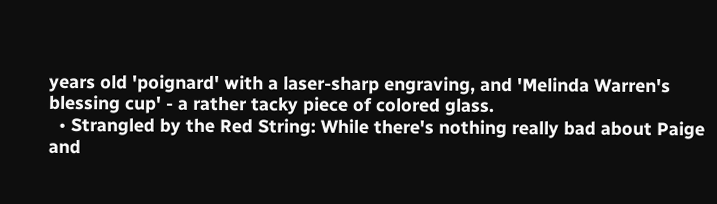years old 'poignard' with a laser-sharp engraving, and 'Melinda Warren's blessing cup' - a rather tacky piece of colored glass.
  • Strangled by the Red String: While there's nothing really bad about Paige and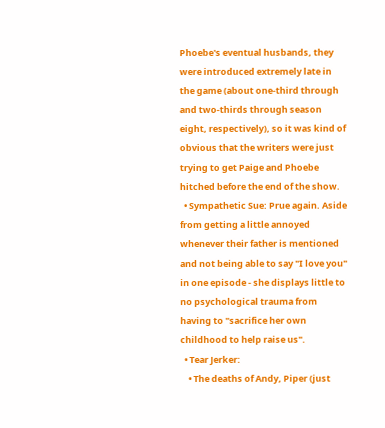Phoebe's eventual husbands, they were introduced extremely late in the game (about one-third through and two-thirds through season eight, respectively), so it was kind of obvious that the writers were just trying to get Paige and Phoebe hitched before the end of the show.
  • Sympathetic Sue: Prue again. Aside from getting a little annoyed whenever their father is mentioned and not being able to say "I love you" in one episode - she displays little to no psychological trauma from having to "sacrifice her own childhood to help raise us".
  • Tear Jerker:
    • The deaths of Andy, Piper (just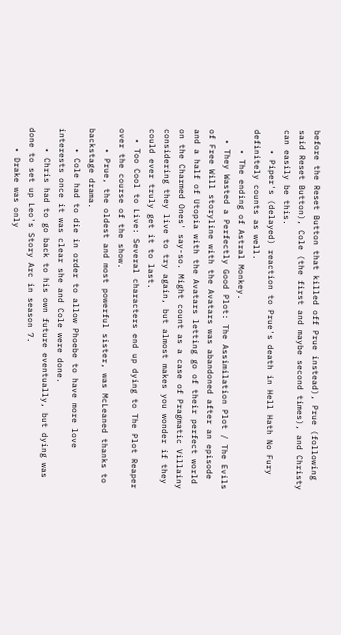before the Reset Button that killed off Prue instead), Prue (following said Reset Button), Cole (the first and maybe second times), and Christy can easily be this.
    • Piper's (delayed) reaction to Prue's death in Hell Hath No Fury definitely counts as well.
    • The ending of Astral Monkey.
  • They Wasted a Perfectly Good Plot: The Assimilation Plot / The Evils of Free Will storyline with the Avatars was abandoned after an episode and a half of Utopia with the Avatars letting go of their perfect world on the Charmed Ones' say-so. Might count as a case of Pragmatic Villainy considering they live to try again, but almost makes you wonder if they could ever truly get it to last.
  • Too Cool to Live: Several characters end up dying to The Plot Reaper over the course of the show.
    • Prue, the oldest and most powerful sister, was McLeaned thanks to backstage drama.
    • Cole had to die in order to allow Phoebe to have more love interests once it was clear she and Cole were done.
    • Chris had to go back to his own future eventually, but dying was done to set up Leo's Story Arc in season 7.
    • Drake was only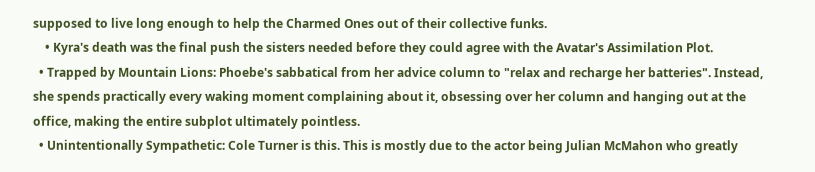supposed to live long enough to help the Charmed Ones out of their collective funks.
    • Kyra's death was the final push the sisters needed before they could agree with the Avatar's Assimilation Plot.
  • Trapped by Mountain Lions: Phoebe's sabbatical from her advice column to "relax and recharge her batteries". Instead, she spends practically every waking moment complaining about it, obsessing over her column and hanging out at the office, making the entire subplot ultimately pointless.
  • Unintentionally Sympathetic: Cole Turner is this. This is mostly due to the actor being Julian McMahon who greatly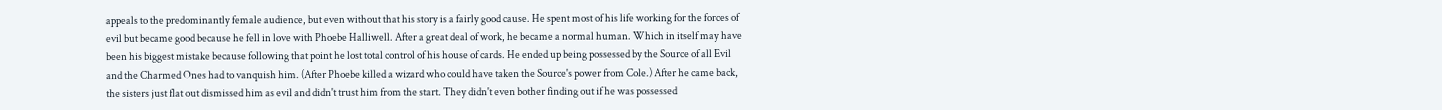appeals to the predominantly female audience, but even without that his story is a fairly good cause. He spent most of his life working for the forces of evil but became good because he fell in love with Phoebe Halliwell. After a great deal of work, he became a normal human. Which in itself may have been his biggest mistake because following that point he lost total control of his house of cards. He ended up being possessed by the Source of all Evil and the Charmed Ones had to vanquish him. (After Phoebe killed a wizard who could have taken the Source's power from Cole.) After he came back, the sisters just flat out dismissed him as evil and didn't trust him from the start. They didn't even bother finding out if he was possessed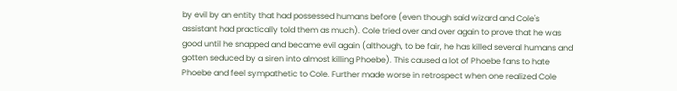by evil by an entity that had possessed humans before (even though said wizard and Cole's assistant had practically told them as much). Cole tried over and over again to prove that he was good until he snapped and became evil again (although, to be fair, he has killed several humans and gotten seduced by a siren into almost killing Phoebe). This caused a lot of Phoebe fans to hate Phoebe and feel sympathetic to Cole. Further made worse in retrospect when one realized Cole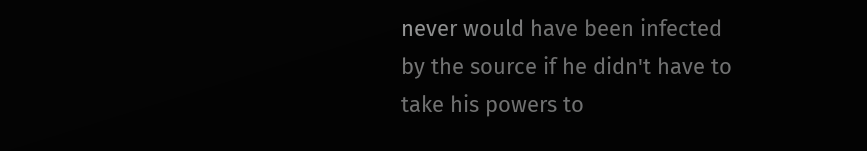never would have been infected by the source if he didn't have to take his powers to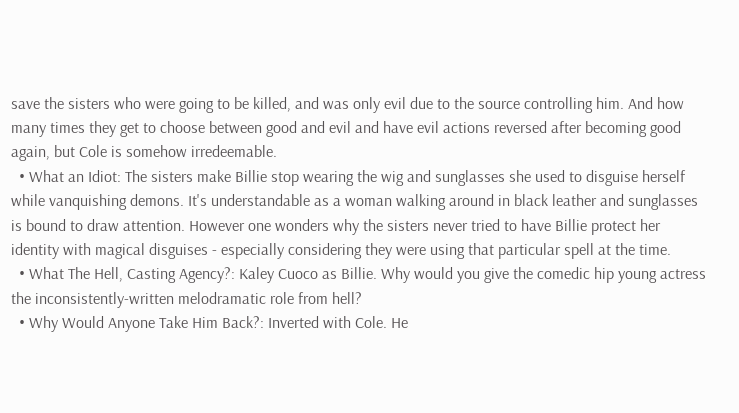save the sisters who were going to be killed, and was only evil due to the source controlling him. And how many times they get to choose between good and evil and have evil actions reversed after becoming good again, but Cole is somehow irredeemable.
  • What an Idiot: The sisters make Billie stop wearing the wig and sunglasses she used to disguise herself while vanquishing demons. It's understandable as a woman walking around in black leather and sunglasses is bound to draw attention. However one wonders why the sisters never tried to have Billie protect her identity with magical disguises - especially considering they were using that particular spell at the time.
  • What The Hell, Casting Agency?: Kaley Cuoco as Billie. Why would you give the comedic hip young actress the inconsistently-written melodramatic role from hell?
  • Why Would Anyone Take Him Back?: Inverted with Cole. He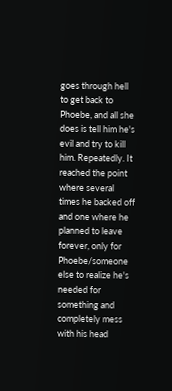goes through hell to get back to Phoebe, and all she does is tell him he's evil and try to kill him. Repeatedly. It reached the point where several times he backed off and one where he planned to leave forever, only for Phoebe/someone else to realize he's needed for something and completely mess with his head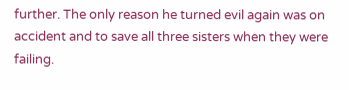further. The only reason he turned evil again was on accident and to save all three sisters when they were failing.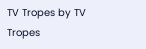TV Tropes by TV Tropes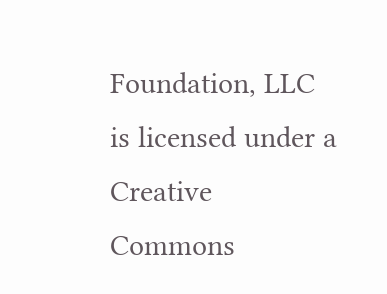Foundation, LLC is licensed under a Creative Commons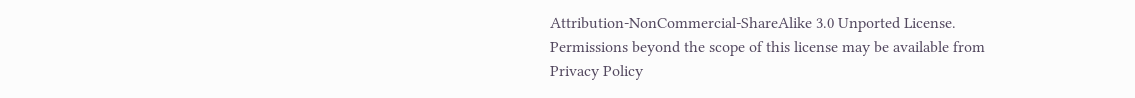Attribution-NonCommercial-ShareAlike 3.0 Unported License.
Permissions beyond the scope of this license may be available from
Privacy Policy